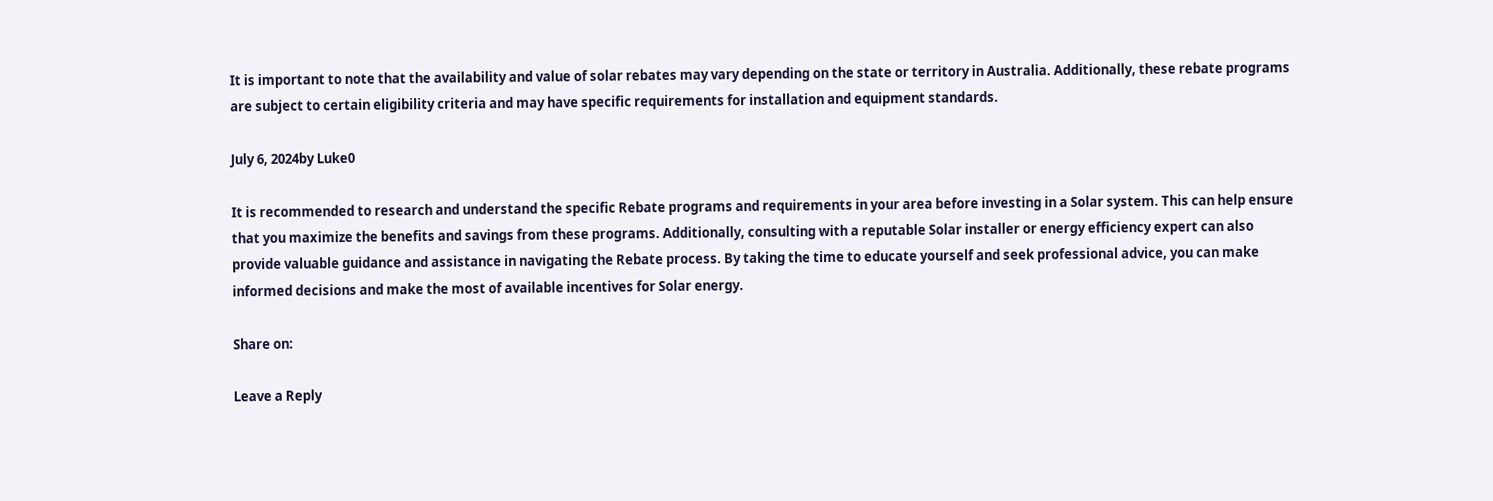It is important to note that the availability and value of solar rebates may vary depending on the state or territory in Australia. Additionally, these rebate programs are subject to certain eligibility criteria and may have specific requirements for installation and equipment standards.

July 6, 2024by Luke0

It is recommended to research and understand the specific Rebate programs and requirements in your area before investing in a Solar system. This can help ensure that you maximize the benefits and savings from these programs. Additionally, consulting with a reputable Solar installer or energy efficiency expert can also provide valuable guidance and assistance in navigating the Rebate process. By taking the time to educate yourself and seek professional advice, you can make informed decisions and make the most of available incentives for Solar energy.

Share on:

Leave a Reply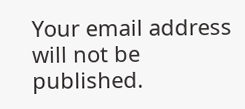Your email address will not be published.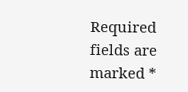Required fields are marked *